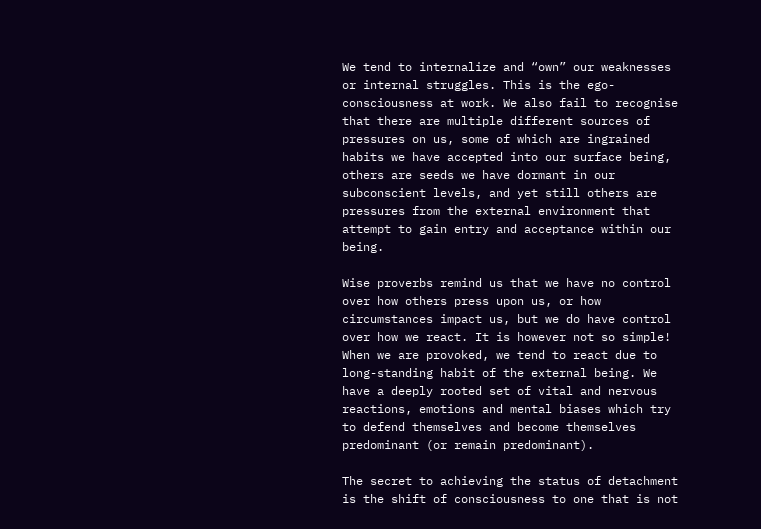We tend to internalize and “own” our weaknesses or internal struggles. This is the ego-consciousness at work. We also fail to recognise that there are multiple different sources of pressures on us, some of which are ingrained habits we have accepted into our surface being, others are seeds we have dormant in our subconscient levels, and yet still others are pressures from the external environment that attempt to gain entry and acceptance within our being.

Wise proverbs remind us that we have no control over how others press upon us, or how circumstances impact us, but we do have control over how we react. It is however not so simple! When we are provoked, we tend to react due to long-standing habit of the external being. We have a deeply rooted set of vital and nervous reactions, emotions and mental biases which try to defend themselves and become themselves predominant (or remain predominant).

The secret to achieving the status of detachment is the shift of consciousness to one that is not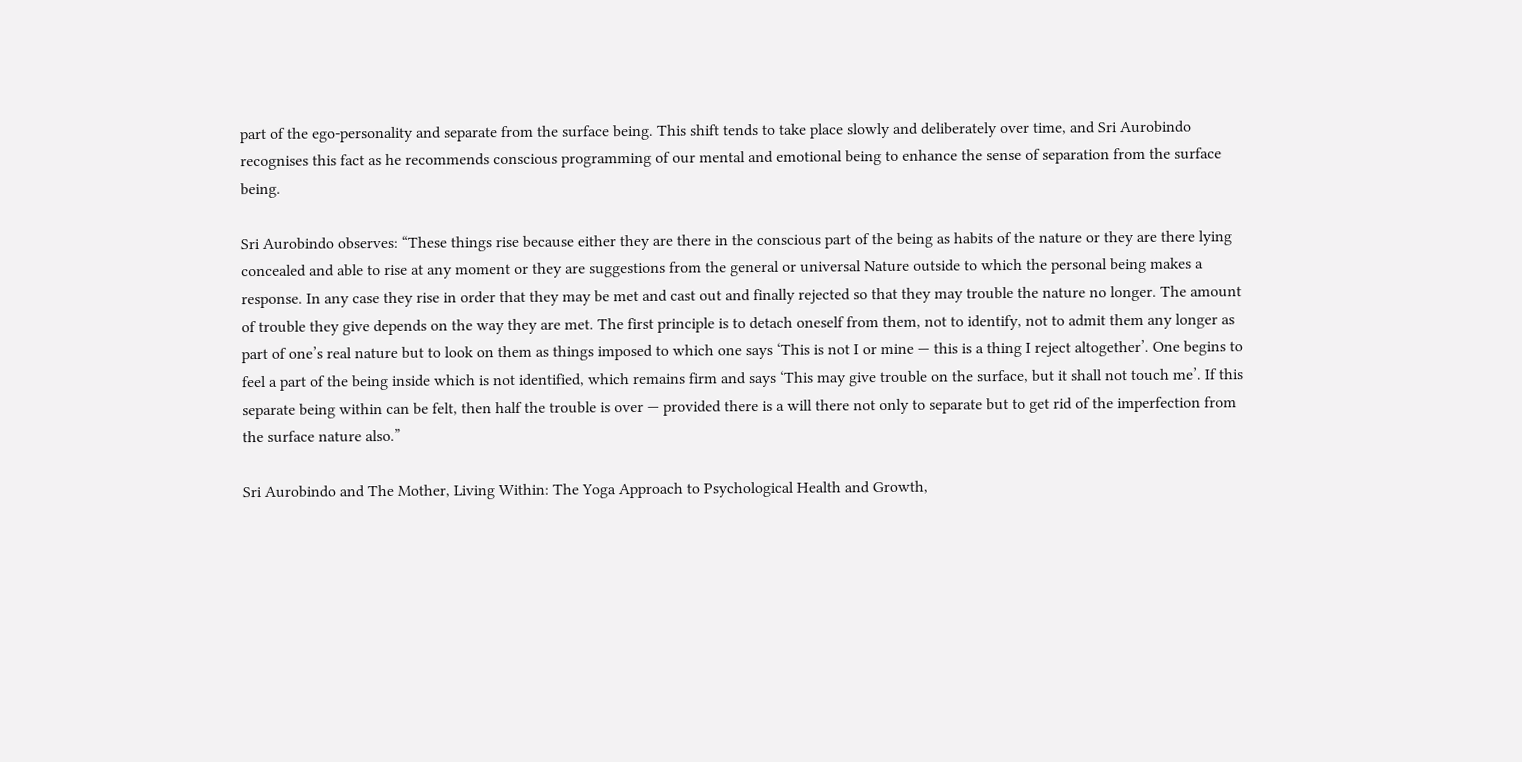part of the ego-personality and separate from the surface being. This shift tends to take place slowly and deliberately over time, and Sri Aurobindo recognises this fact as he recommends conscious programming of our mental and emotional being to enhance the sense of separation from the surface being.

Sri Aurobindo observes: “These things rise because either they are there in the conscious part of the being as habits of the nature or they are there lying concealed and able to rise at any moment or they are suggestions from the general or universal Nature outside to which the personal being makes a response. In any case they rise in order that they may be met and cast out and finally rejected so that they may trouble the nature no longer. The amount of trouble they give depends on the way they are met. The first principle is to detach oneself from them, not to identify, not to admit them any longer as part of one’s real nature but to look on them as things imposed to which one says ‘This is not I or mine — this is a thing I reject altogether’. One begins to feel a part of the being inside which is not identified, which remains firm and says ‘This may give trouble on the surface, but it shall not touch me’. If this separate being within can be felt, then half the trouble is over — provided there is a will there not only to separate but to get rid of the imperfection from the surface nature also.”

Sri Aurobindo and The Mother, Living Within: The Yoga Approach to Psychological Health and Growth,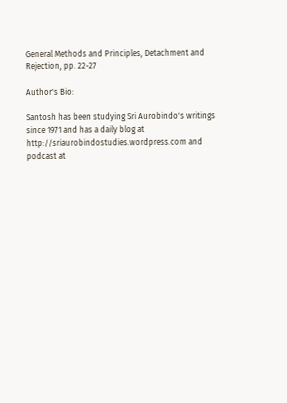General Methods and Principles, Detachment and Rejection, pp. 22-27

Author's Bio:

Santosh has been studying Sri Aurobindo's writings since 1971 and has a daily blog at http://sriaurobindostudies.wordpress.com and podcast at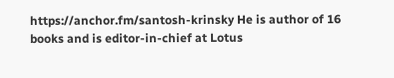https://anchor.fm/santosh-krinsky He is author of 16 books and is editor-in-chief at Lotus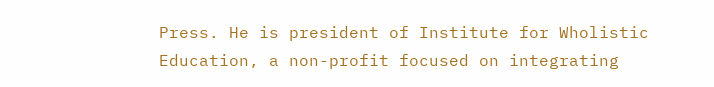Press. He is president of Institute for Wholistic Education, a non-profit focused on integrating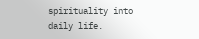spirituality into daily life.